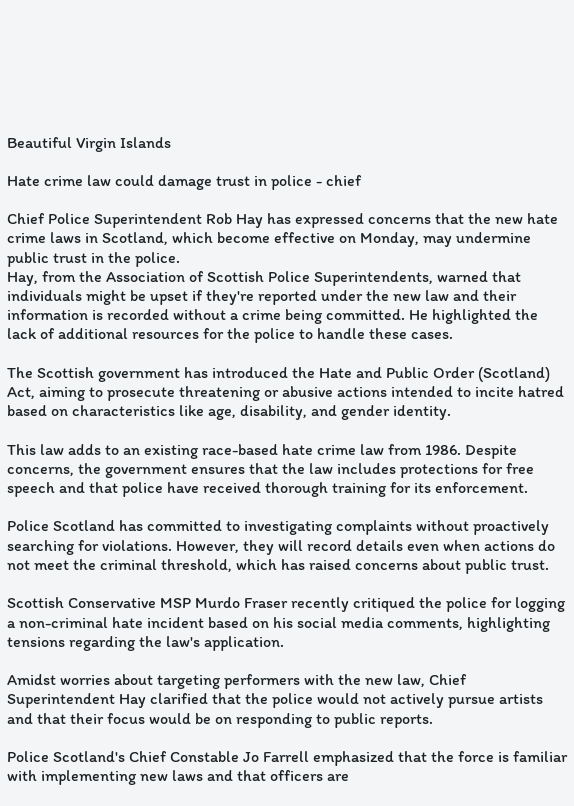Beautiful Virgin Islands

Hate crime law could damage trust in police - chief

Chief Police Superintendent Rob Hay has expressed concerns that the new hate crime laws in Scotland, which become effective on Monday, may undermine public trust in the police.
Hay, from the Association of Scottish Police Superintendents, warned that individuals might be upset if they're reported under the new law and their information is recorded without a crime being committed. He highlighted the lack of additional resources for the police to handle these cases.

The Scottish government has introduced the Hate and Public Order (Scotland) Act, aiming to prosecute threatening or abusive actions intended to incite hatred based on characteristics like age, disability, and gender identity.

This law adds to an existing race-based hate crime law from 1986. Despite concerns, the government ensures that the law includes protections for free speech and that police have received thorough training for its enforcement.

Police Scotland has committed to investigating complaints without proactively searching for violations. However, they will record details even when actions do not meet the criminal threshold, which has raised concerns about public trust.

Scottish Conservative MSP Murdo Fraser recently critiqued the police for logging a non-criminal hate incident based on his social media comments, highlighting tensions regarding the law's application.

Amidst worries about targeting performers with the new law, Chief Superintendent Hay clarified that the police would not actively pursue artists and that their focus would be on responding to public reports.

Police Scotland's Chief Constable Jo Farrell emphasized that the force is familiar with implementing new laws and that officers are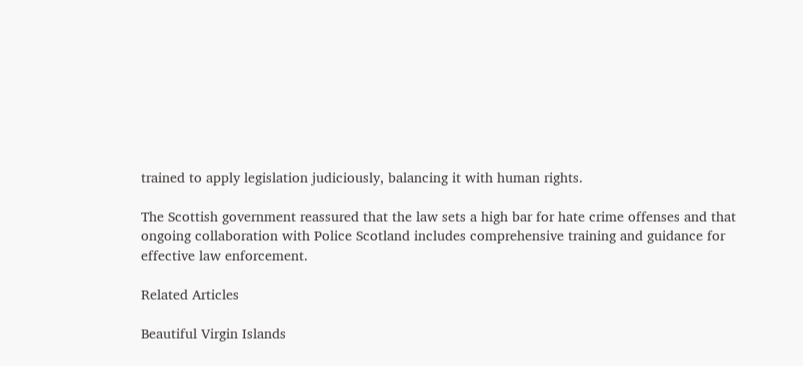trained to apply legislation judiciously, balancing it with human rights.

The Scottish government reassured that the law sets a high bar for hate crime offenses and that ongoing collaboration with Police Scotland includes comprehensive training and guidance for effective law enforcement.

Related Articles

Beautiful Virgin Islands